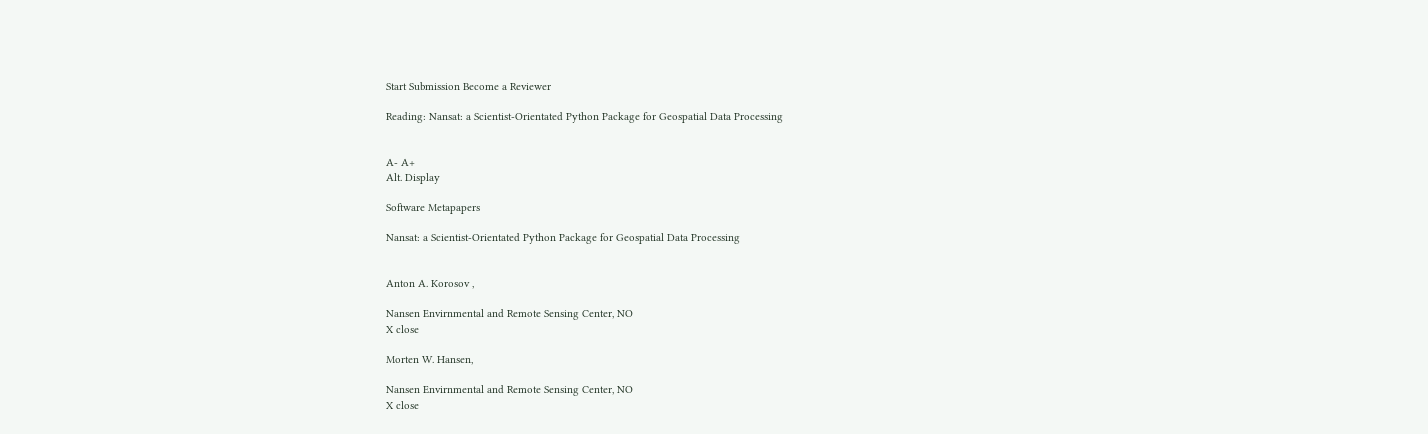Start Submission Become a Reviewer

Reading: Nansat: a Scientist-Orientated Python Package for Geospatial Data Processing


A- A+
Alt. Display

Software Metapapers

Nansat: a Scientist-Orientated Python Package for Geospatial Data Processing


Anton A. Korosov ,

Nansen Envirnmental and Remote Sensing Center, NO
X close

Morten W. Hansen,

Nansen Envirnmental and Remote Sensing Center, NO
X close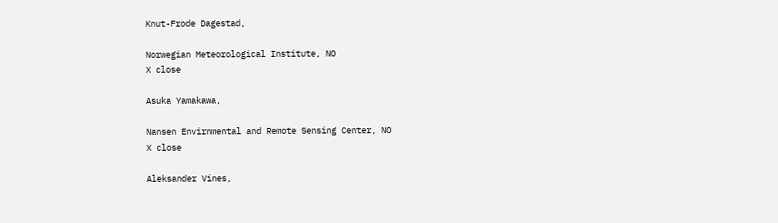Knut-Frode Dagestad,

Norwegian Meteorological Institute, NO
X close

Asuka Yamakawa,

Nansen Envirnmental and Remote Sensing Center, NO
X close

Aleksander Vines,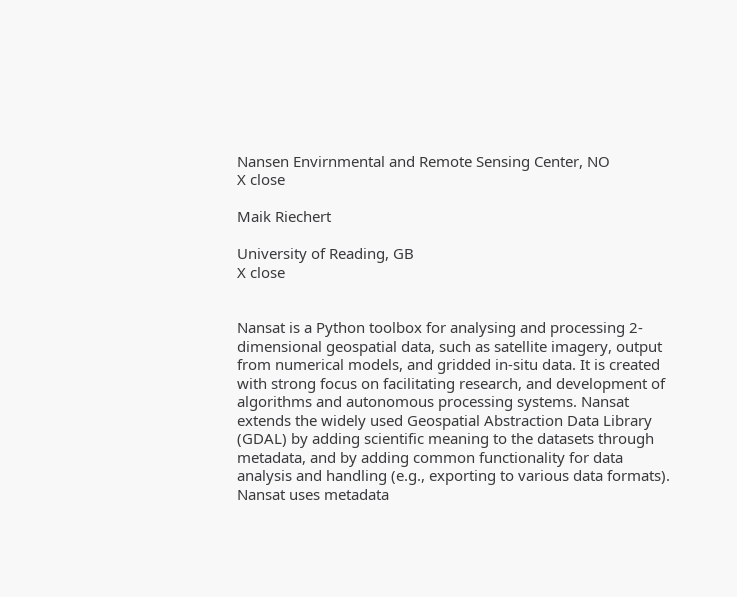Nansen Envirnmental and Remote Sensing Center, NO
X close

Maik Riechert

University of Reading, GB
X close


Nansat is a Python toolbox for analysing and processing 2-dimensional geospatial data, such as satellite imagery, output from numerical models, and gridded in-situ data. It is created with strong focus on facilitating research, and development of algorithms and autonomous processing systems. Nansat extends the widely used Geospatial Abstraction Data Library (GDAL) by adding scientific meaning to the datasets through metadata, and by adding common functionality for data analysis and handling (e.g., exporting to various data formats). Nansat uses metadata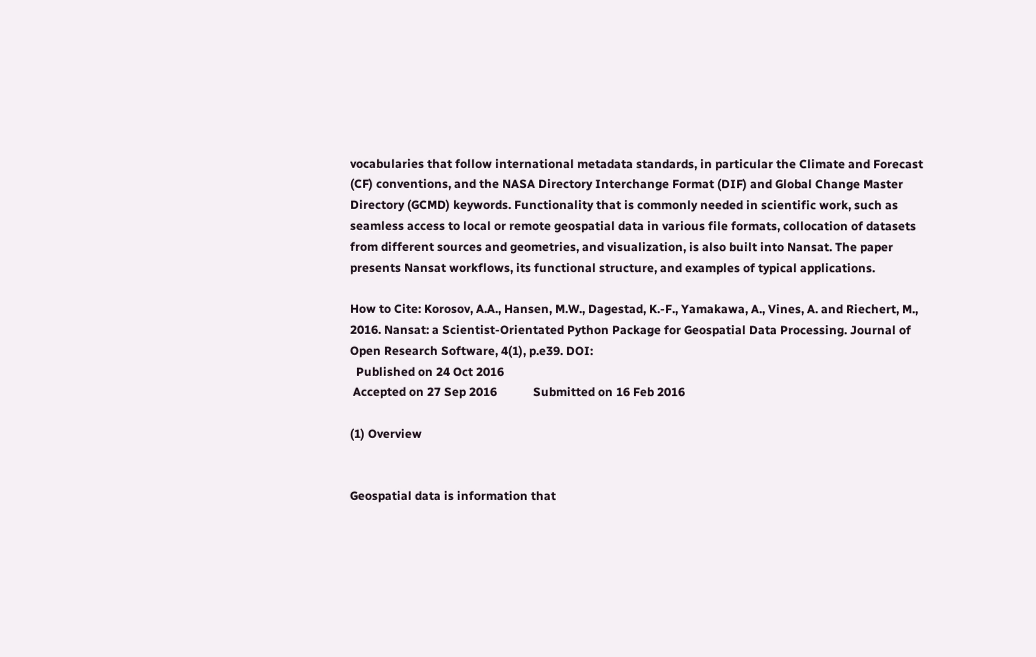vocabularies that follow international metadata standards, in particular the Climate and Forecast (CF) conventions, and the NASA Directory Interchange Format (DIF) and Global Change Master Directory (GCMD) keywords. Functionality that is commonly needed in scientific work, such as seamless access to local or remote geospatial data in various file formats, collocation of datasets from different sources and geometries, and visualization, is also built into Nansat. The paper presents Nansat workflows, its functional structure, and examples of typical applications.

How to Cite: Korosov, A.A., Hansen, M.W., Dagestad, K.-F., Yamakawa, A., Vines, A. and Riechert, M., 2016. Nansat: a Scientist-Orientated Python Package for Geospatial Data Processing. Journal of Open Research Software, 4(1), p.e39. DOI:
  Published on 24 Oct 2016
 Accepted on 27 Sep 2016            Submitted on 16 Feb 2016

(1) Overview


Geospatial data is information that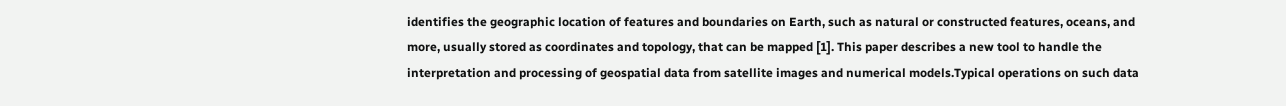identifies the geographic location of features and boundaries on Earth, such as natural or constructed features, oceans, and more, usually stored as coordinates and topology, that can be mapped [1]. This paper describes a new tool to handle the interpretation and processing of geospatial data from satellite images and numerical models.Typical operations on such data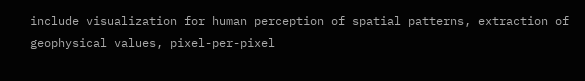include visualization for human perception of spatial patterns, extraction of geophysical values, pixel-per-pixel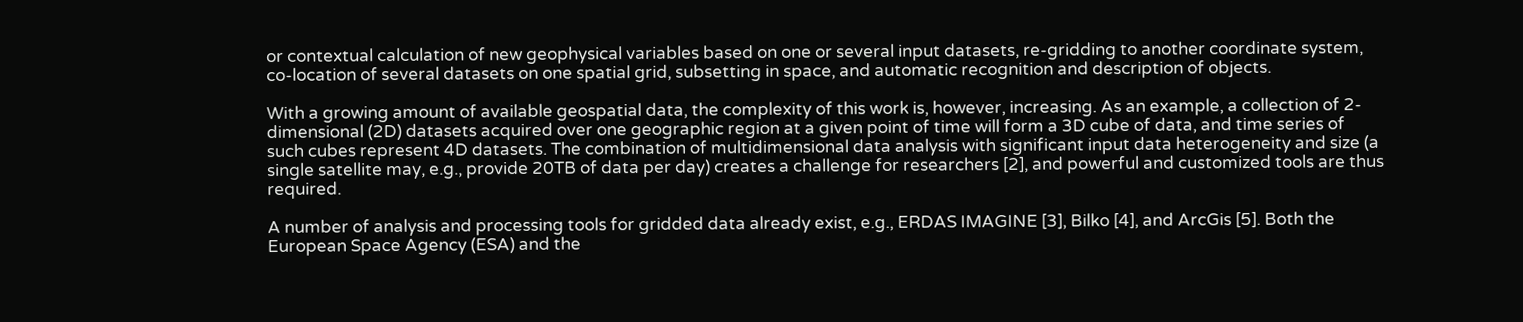or contextual calculation of new geophysical variables based on one or several input datasets, re-gridding to another coordinate system, co-location of several datasets on one spatial grid, subsetting in space, and automatic recognition and description of objects.

With a growing amount of available geospatial data, the complexity of this work is, however, increasing. As an example, a collection of 2-dimensional (2D) datasets acquired over one geographic region at a given point of time will form a 3D cube of data, and time series of such cubes represent 4D datasets. The combination of multidimensional data analysis with significant input data heterogeneity and size (a single satellite may, e.g., provide 20TB of data per day) creates a challenge for researchers [2], and powerful and customized tools are thus required.

A number of analysis and processing tools for gridded data already exist, e.g., ERDAS IMAGINE [3], Bilko [4], and ArcGis [5]. Both the European Space Agency (ESA) and the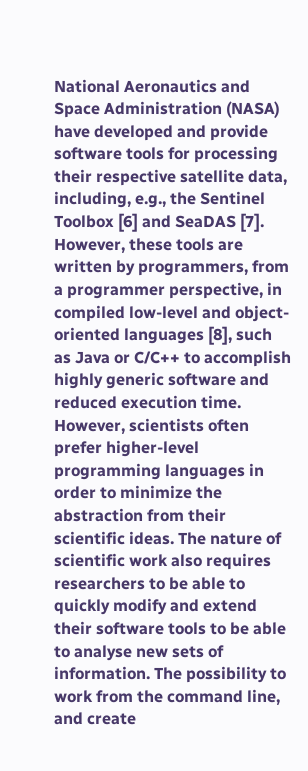National Aeronautics and Space Administration (NASA) have developed and provide software tools for processing their respective satellite data, including, e.g., the Sentinel Toolbox [6] and SeaDAS [7]. However, these tools are written by programmers, from a programmer perspective, in compiled low-level and object-oriented languages [8], such as Java or C/C++ to accomplish highly generic software and reduced execution time. However, scientists often prefer higher-level programming languages in order to minimize the abstraction from their scientific ideas. The nature of scientific work also requires researchers to be able to quickly modify and extend their software tools to be able to analyse new sets of information. The possibility to work from the command line, and create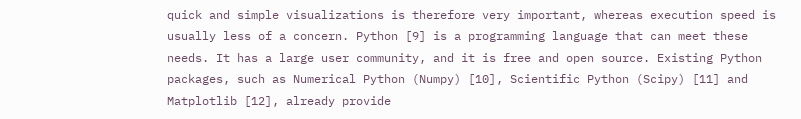quick and simple visualizations is therefore very important, whereas execution speed is usually less of a concern. Python [9] is a programming language that can meet these needs. It has a large user community, and it is free and open source. Existing Python packages, such as Numerical Python (Numpy) [10], Scientific Python (Scipy) [11] and Matplotlib [12], already provide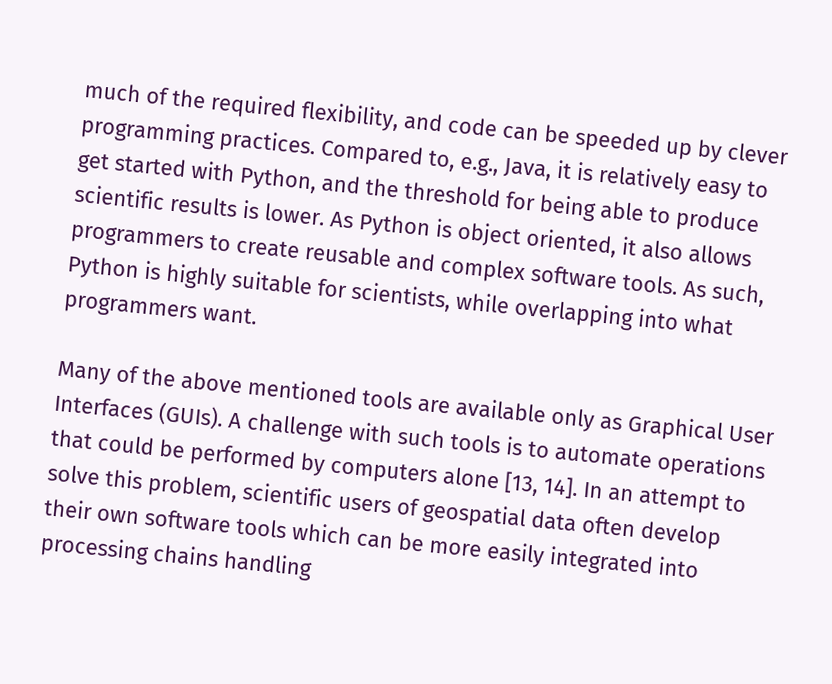much of the required flexibility, and code can be speeded up by clever programming practices. Compared to, e.g., Java, it is relatively easy to get started with Python, and the threshold for being able to produce scientific results is lower. As Python is object oriented, it also allows programmers to create reusable and complex software tools. As such, Python is highly suitable for scientists, while overlapping into what programmers want.

Many of the above mentioned tools are available only as Graphical User Interfaces (GUIs). A challenge with such tools is to automate operations that could be performed by computers alone [13, 14]. In an attempt to solve this problem, scientific users of geospatial data often develop their own software tools which can be more easily integrated into processing chains handling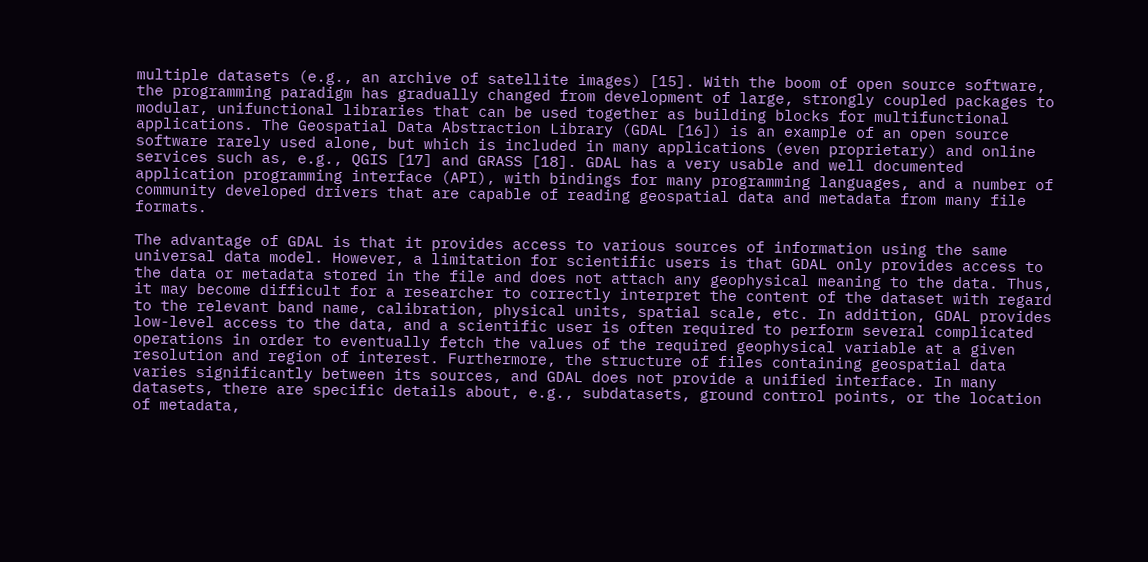multiple datasets (e.g., an archive of satellite images) [15]. With the boom of open source software, the programming paradigm has gradually changed from development of large, strongly coupled packages to modular, unifunctional libraries that can be used together as building blocks for multifunctional applications. The Geospatial Data Abstraction Library (GDAL [16]) is an example of an open source software rarely used alone, but which is included in many applications (even proprietary) and online services such as, e.g., QGIS [17] and GRASS [18]. GDAL has a very usable and well documented application programming interface (API), with bindings for many programming languages, and a number of community developed drivers that are capable of reading geospatial data and metadata from many file formats.

The advantage of GDAL is that it provides access to various sources of information using the same universal data model. However, a limitation for scientific users is that GDAL only provides access to the data or metadata stored in the file and does not attach any geophysical meaning to the data. Thus, it may become difficult for a researcher to correctly interpret the content of the dataset with regard to the relevant band name, calibration, physical units, spatial scale, etc. In addition, GDAL provides low-level access to the data, and a scientific user is often required to perform several complicated operations in order to eventually fetch the values of the required geophysical variable at a given resolution and region of interest. Furthermore, the structure of files containing geospatial data varies significantly between its sources, and GDAL does not provide a unified interface. In many datasets, there are specific details about, e.g., subdatasets, ground control points, or the location of metadata,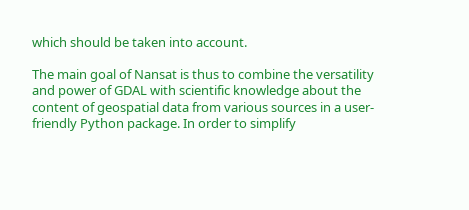which should be taken into account.

The main goal of Nansat is thus to combine the versatility and power of GDAL with scientific knowledge about the content of geospatial data from various sources in a user-friendly Python package. In order to simplify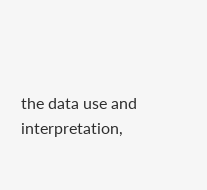the data use and interpretation,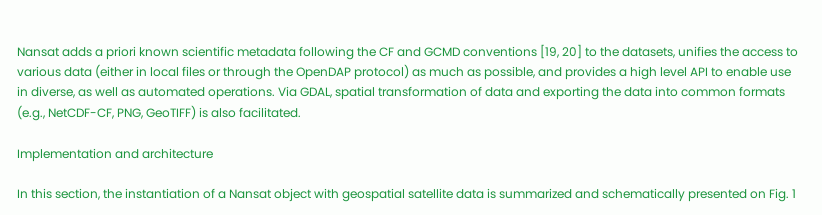Nansat adds a priori known scientific metadata following the CF and GCMD conventions [19, 20] to the datasets, unifies the access to various data (either in local files or through the OpenDAP protocol) as much as possible, and provides a high level API to enable use in diverse, as well as automated operations. Via GDAL, spatial transformation of data and exporting the data into common formats (e.g., NetCDF-CF, PNG, GeoTIFF) is also facilitated.

Implementation and architecture

In this section, the instantiation of a Nansat object with geospatial satellite data is summarized and schematically presented on Fig. 1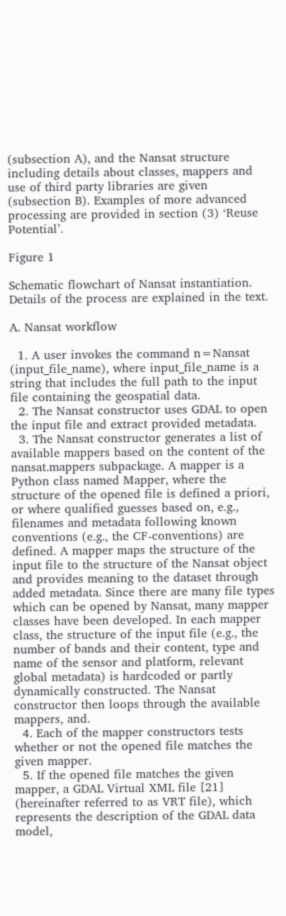(subsection A), and the Nansat structure including details about classes, mappers and use of third party libraries are given (subsection B). Examples of more advanced processing are provided in section (3) ‘Reuse Potential’.

Figure 1

Schematic flowchart of Nansat instantiation. Details of the process are explained in the text.

A. Nansat workflow

  1. A user invokes the command n=Nansat (input_file_name), where input_file_name is a string that includes the full path to the input file containing the geospatial data.
  2. The Nansat constructor uses GDAL to open the input file and extract provided metadata.
  3. The Nansat constructor generates a list of available mappers based on the content of the nansat.mappers subpackage. A mapper is a Python class named Mapper, where the structure of the opened file is defined a priori, or where qualified guesses based on, e.g., filenames and metadata following known conventions (e.g., the CF-conventions) are defined. A mapper maps the structure of the input file to the structure of the Nansat object and provides meaning to the dataset through added metadata. Since there are many file types which can be opened by Nansat, many mapper classes have been developed. In each mapper class, the structure of the input file (e.g., the number of bands and their content, type and name of the sensor and platform, relevant global metadata) is hardcoded or partly dynamically constructed. The Nansat constructor then loops through the available mappers, and.
  4. Each of the mapper constructors tests whether or not the opened file matches the given mapper.
  5. If the opened file matches the given mapper, a GDAL Virtual XML file [21] (hereinafter referred to as VRT file), which represents the description of the GDAL data model,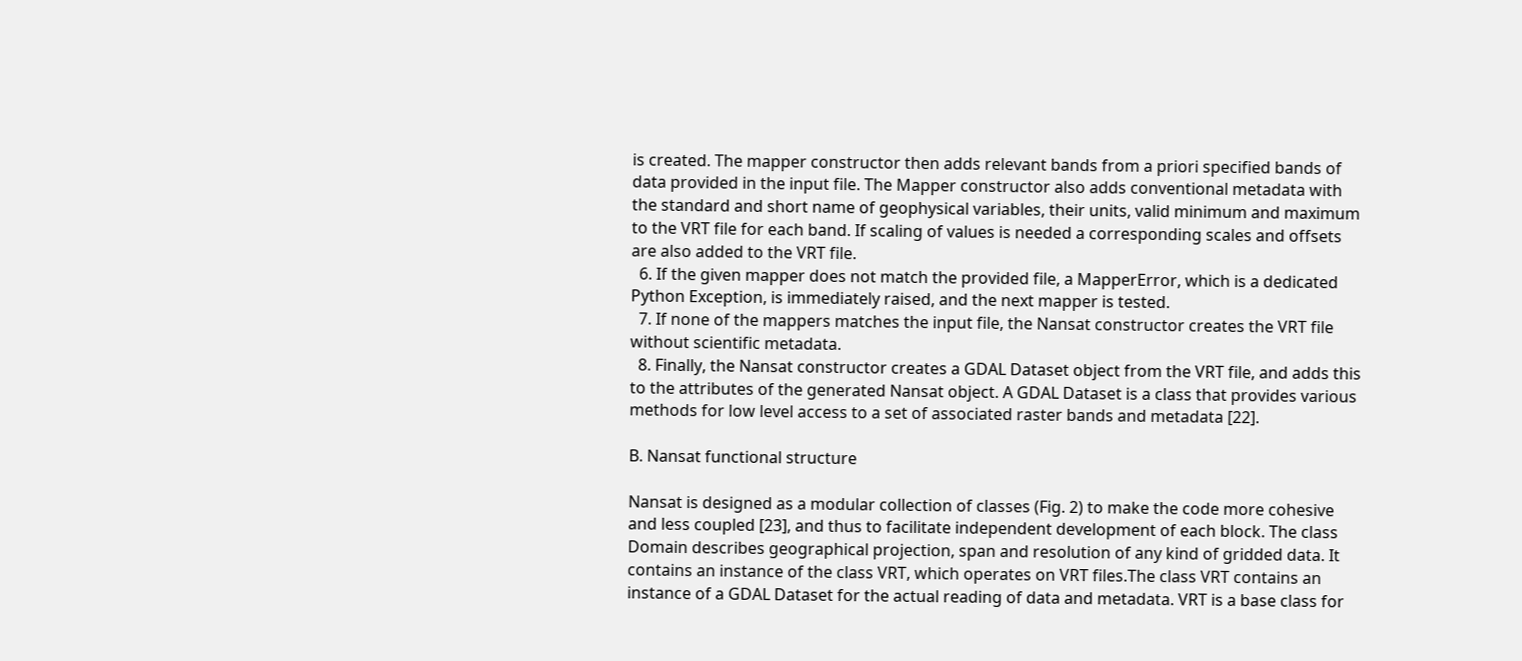is created. The mapper constructor then adds relevant bands from a priori specified bands of data provided in the input file. The Mapper constructor also adds conventional metadata with the standard and short name of geophysical variables, their units, valid minimum and maximum to the VRT file for each band. If scaling of values is needed a corresponding scales and offsets are also added to the VRT file.
  6. If the given mapper does not match the provided file, a MapperError, which is a dedicated Python Exception, is immediately raised, and the next mapper is tested.
  7. If none of the mappers matches the input file, the Nansat constructor creates the VRT file without scientific metadata.
  8. Finally, the Nansat constructor creates a GDAL Dataset object from the VRT file, and adds this to the attributes of the generated Nansat object. A GDAL Dataset is a class that provides various methods for low level access to a set of associated raster bands and metadata [22].

B. Nansat functional structure

Nansat is designed as a modular collection of classes (Fig. 2) to make the code more cohesive and less coupled [23], and thus to facilitate independent development of each block. The class Domain describes geographical projection, span and resolution of any kind of gridded data. It contains an instance of the class VRT, which operates on VRT files.The class VRT contains an instance of a GDAL Dataset for the actual reading of data and metadata. VRT is a base class for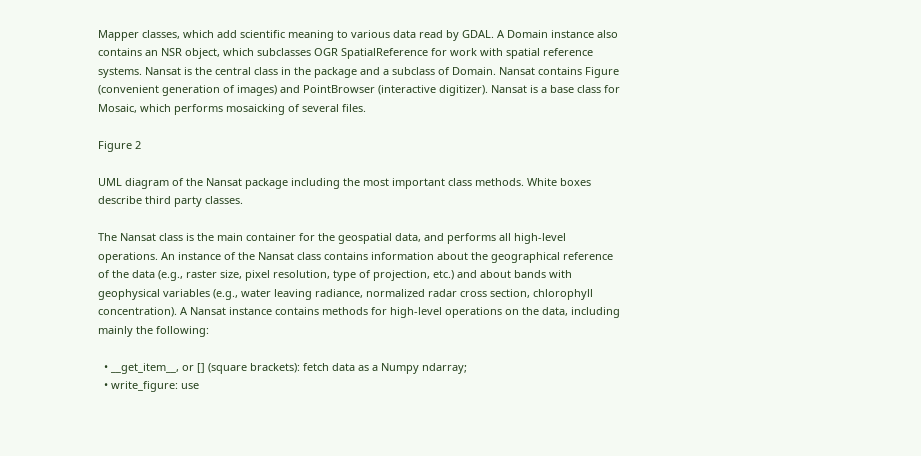Mapper classes, which add scientific meaning to various data read by GDAL. A Domain instance also contains an NSR object, which subclasses OGR SpatialReference for work with spatial reference systems. Nansat is the central class in the package and a subclass of Domain. Nansat contains Figure (convenient generation of images) and PointBrowser (interactive digitizer). Nansat is a base class for Mosaic, which performs mosaicking of several files.

Figure 2

UML diagram of the Nansat package including the most important class methods. White boxes describe third party classes.

The Nansat class is the main container for the geospatial data, and performs all high-level operations. An instance of the Nansat class contains information about the geographical reference of the data (e.g., raster size, pixel resolution, type of projection, etc.) and about bands with geophysical variables (e.g., water leaving radiance, normalized radar cross section, chlorophyll concentration). A Nansat instance contains methods for high-level operations on the data, including mainly the following:

  • __get_item__, or [] (square brackets): fetch data as a Numpy ndarray;
  • write_figure: use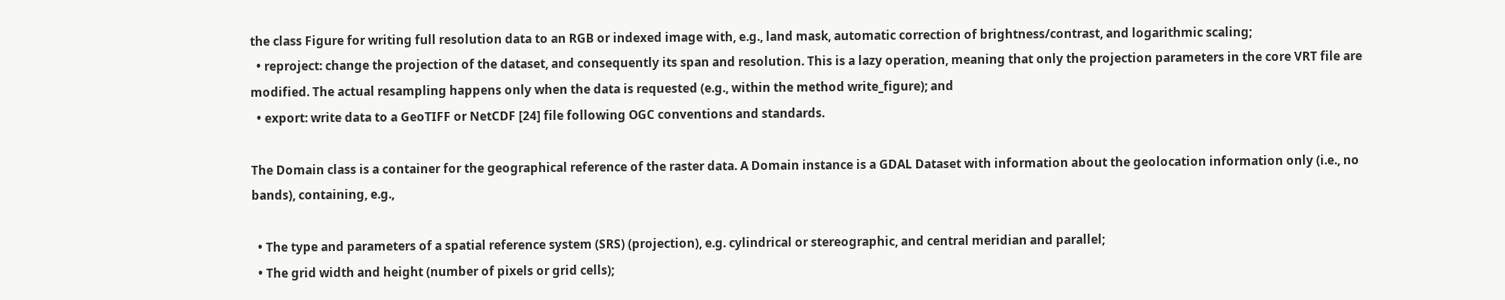the class Figure for writing full resolution data to an RGB or indexed image with, e.g., land mask, automatic correction of brightness/contrast, and logarithmic scaling;
  • reproject: change the projection of the dataset, and consequently its span and resolution. This is a lazy operation, meaning that only the projection parameters in the core VRT file are modified. The actual resampling happens only when the data is requested (e.g., within the method write_figure); and
  • export: write data to a GeoTIFF or NetCDF [24] file following OGC conventions and standards.

The Domain class is a container for the geographical reference of the raster data. A Domain instance is a GDAL Dataset with information about the geolocation information only (i.e., no bands), containing, e.g.,

  • The type and parameters of a spatial reference system (SRS) (projection), e.g. cylindrical or stereographic, and central meridian and parallel;
  • The grid width and height (number of pixels or grid cells);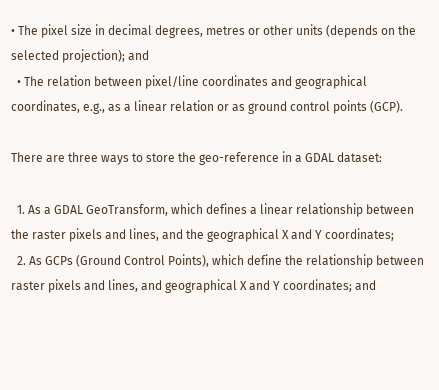• The pixel size in decimal degrees, metres or other units (depends on the selected projection); and
  • The relation between pixel/line coordinates and geographical coordinates, e.g., as a linear relation or as ground control points (GCP).

There are three ways to store the geo-reference in a GDAL dataset:

  1. As a GDAL GeoTransform, which defines a linear relationship between the raster pixels and lines, and the geographical X and Y coordinates;
  2. As GCPs (Ground Control Points), which define the relationship between raster pixels and lines, and geographical X and Y coordinates; and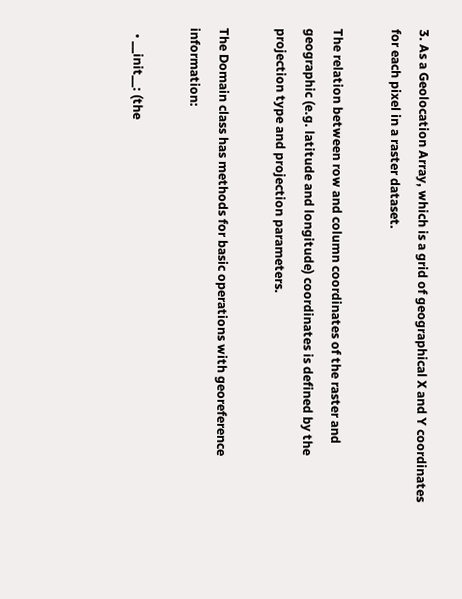3. As a Geolocation Array, which is a grid of geographical X and Y coordinates for each pixel in a raster dataset.

The relation between row and column coordinates of the raster and geographic (e.g. latitude and longitude) coordinates is defined by the projection type and projection parameters.

The Domain class has methods for basic operations with georeference information:

  • __init__: (the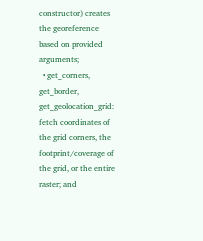constructor) creates the georeference based on provided arguments;
  • get_corners, get_border, get_geolocation_grid: fetch coordinates of the grid corners, the footprint/coverage of the grid, or the entire raster; and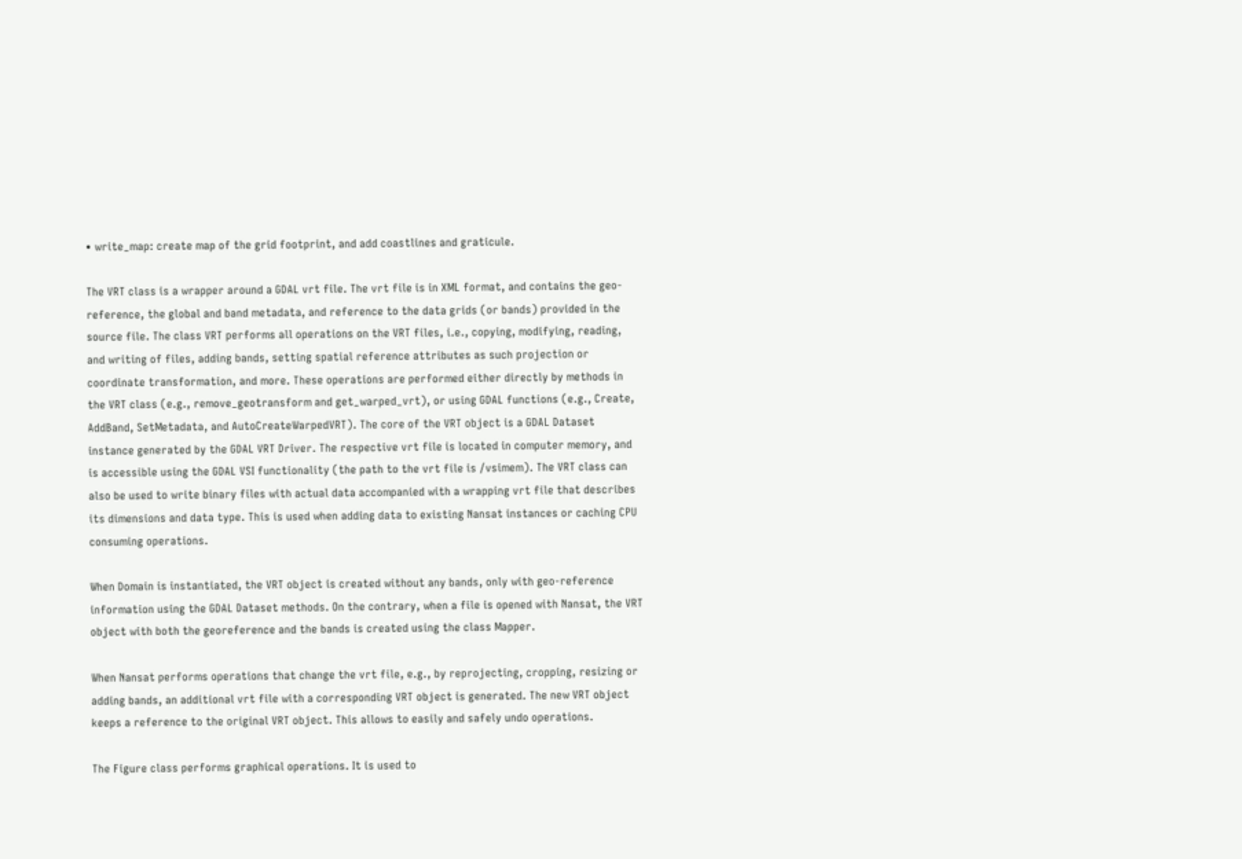• write_map: create map of the grid footprint, and add coastlines and graticule.

The VRT class is a wrapper around a GDAL vrt file. The vrt file is in XML format, and contains the geo-reference, the global and band metadata, and reference to the data grids (or bands) provided in the source file. The class VRT performs all operations on the VRT files, i.e., copying, modifying, reading, and writing of files, adding bands, setting spatial reference attributes as such projection or coordinate transformation, and more. These operations are performed either directly by methods in the VRT class (e.g., remove_geotransform and get_warped_vrt), or using GDAL functions (e.g., Create, AddBand, SetMetadata, and AutoCreateWarpedVRT). The core of the VRT object is a GDAL Dataset instance generated by the GDAL VRT Driver. The respective vrt file is located in computer memory, and is accessible using the GDAL VSI functionality (the path to the vrt file is /vsimem). The VRT class can also be used to write binary files with actual data accompanied with a wrapping vrt file that describes its dimensions and data type. This is used when adding data to existing Nansat instances or caching CPU consuming operations.

When Domain is instantiated, the VRT object is created without any bands, only with geo-reference information using the GDAL Dataset methods. On the contrary, when a file is opened with Nansat, the VRT object with both the georeference and the bands is created using the class Mapper.

When Nansat performs operations that change the vrt file, e.g., by reprojecting, cropping, resizing or adding bands, an additional vrt file with a corresponding VRT object is generated. The new VRT object keeps a reference to the original VRT object. This allows to easily and safely undo operations.

The Figure class performs graphical operations. It is used to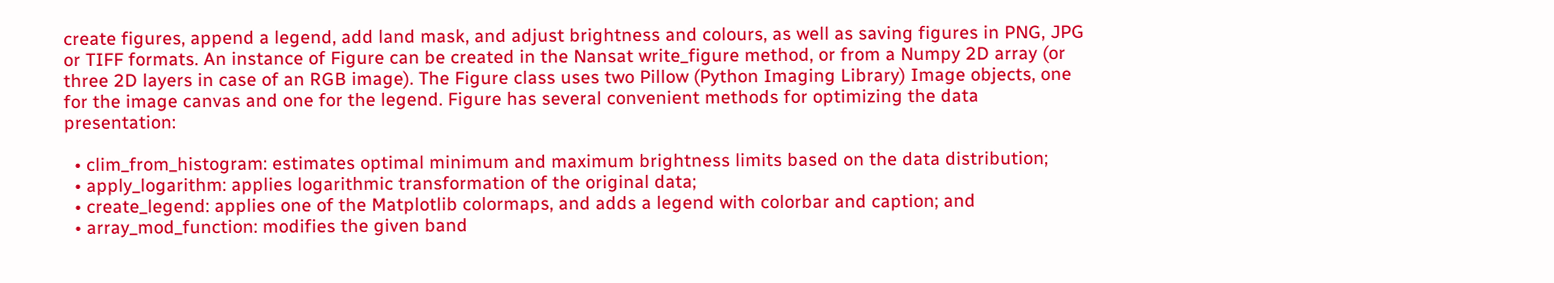create figures, append a legend, add land mask, and adjust brightness and colours, as well as saving figures in PNG, JPG or TIFF formats. An instance of Figure can be created in the Nansat write_figure method, or from a Numpy 2D array (or three 2D layers in case of an RGB image). The Figure class uses two Pillow (Python Imaging Library) Image objects, one for the image canvas and one for the legend. Figure has several convenient methods for optimizing the data presentation:

  • clim_from_histogram: estimates optimal minimum and maximum brightness limits based on the data distribution;
  • apply_logarithm: applies logarithmic transformation of the original data;
  • create_legend: applies one of the Matplotlib colormaps, and adds a legend with colorbar and caption; and
  • array_mod_function: modifies the given band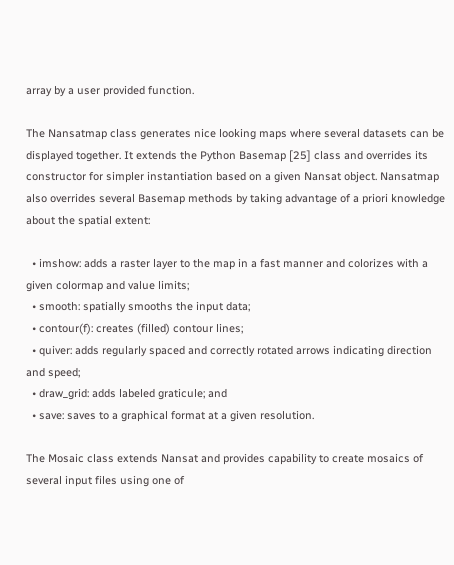array by a user provided function.

The Nansatmap class generates nice looking maps where several datasets can be displayed together. It extends the Python Basemap [25] class and overrides its constructor for simpler instantiation based on a given Nansat object. Nansatmap also overrides several Basemap methods by taking advantage of a priori knowledge about the spatial extent:

  • imshow: adds a raster layer to the map in a fast manner and colorizes with a given colormap and value limits;
  • smooth: spatially smooths the input data;
  • contour(f): creates (filled) contour lines;
  • quiver: adds regularly spaced and correctly rotated arrows indicating direction and speed;
  • draw_grid: adds labeled graticule; and
  • save: saves to a graphical format at a given resolution.

The Mosaic class extends Nansat and provides capability to create mosaics of several input files using one of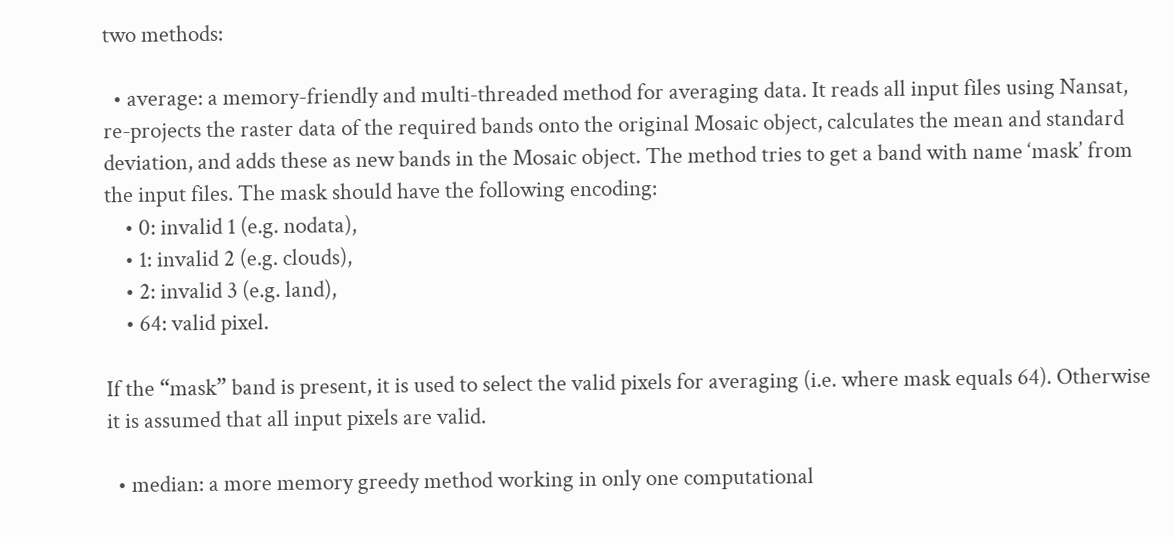two methods:

  • average: a memory-friendly and multi-threaded method for averaging data. It reads all input files using Nansat, re-projects the raster data of the required bands onto the original Mosaic object, calculates the mean and standard deviation, and adds these as new bands in the Mosaic object. The method tries to get a band with name ‘mask’ from the input files. The mask should have the following encoding:
    • 0: invalid 1 (e.g. nodata),
    • 1: invalid 2 (e.g. clouds),
    • 2: invalid 3 (e.g. land),
    • 64: valid pixel.

If the “mask” band is present, it is used to select the valid pixels for averaging (i.e. where mask equals 64). Otherwise it is assumed that all input pixels are valid.

  • median: a more memory greedy method working in only one computational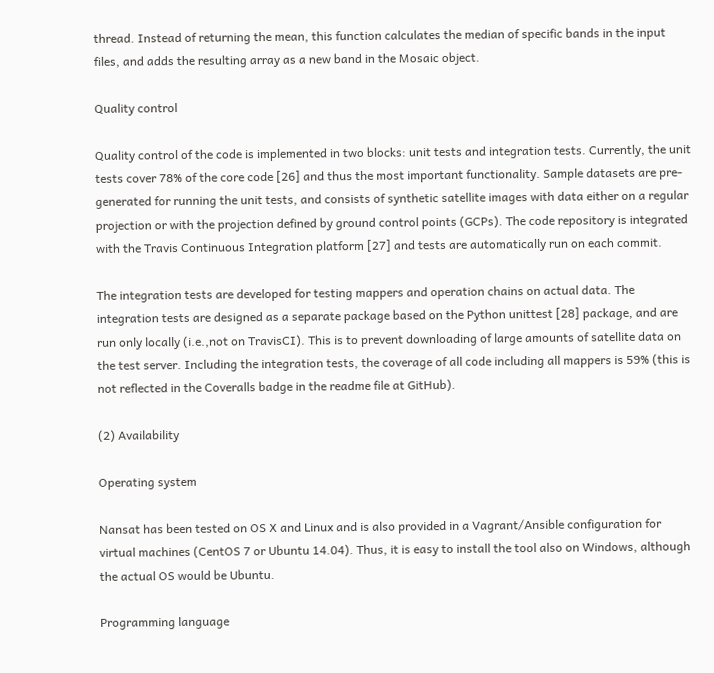thread. Instead of returning the mean, this function calculates the median of specific bands in the input files, and adds the resulting array as a new band in the Mosaic object.

Quality control

Quality control of the code is implemented in two blocks: unit tests and integration tests. Currently, the unit tests cover 78% of the core code [26] and thus the most important functionality. Sample datasets are pre-generated for running the unit tests, and consists of synthetic satellite images with data either on a regular projection or with the projection defined by ground control points (GCPs). The code repository is integrated with the Travis Continuous Integration platform [27] and tests are automatically run on each commit.

The integration tests are developed for testing mappers and operation chains on actual data. The integration tests are designed as a separate package based on the Python unittest [28] package, and are run only locally (i.e.,not on TravisCI). This is to prevent downloading of large amounts of satellite data on the test server. Including the integration tests, the coverage of all code including all mappers is 59% (this is not reflected in the Coveralls badge in the readme file at GitHub).

(2) Availability

Operating system

Nansat has been tested on OS X and Linux and is also provided in a Vagrant/Ansible configuration for virtual machines (CentOS 7 or Ubuntu 14.04). Thus, it is easy to install the tool also on Windows, although the actual OS would be Ubuntu.

Programming language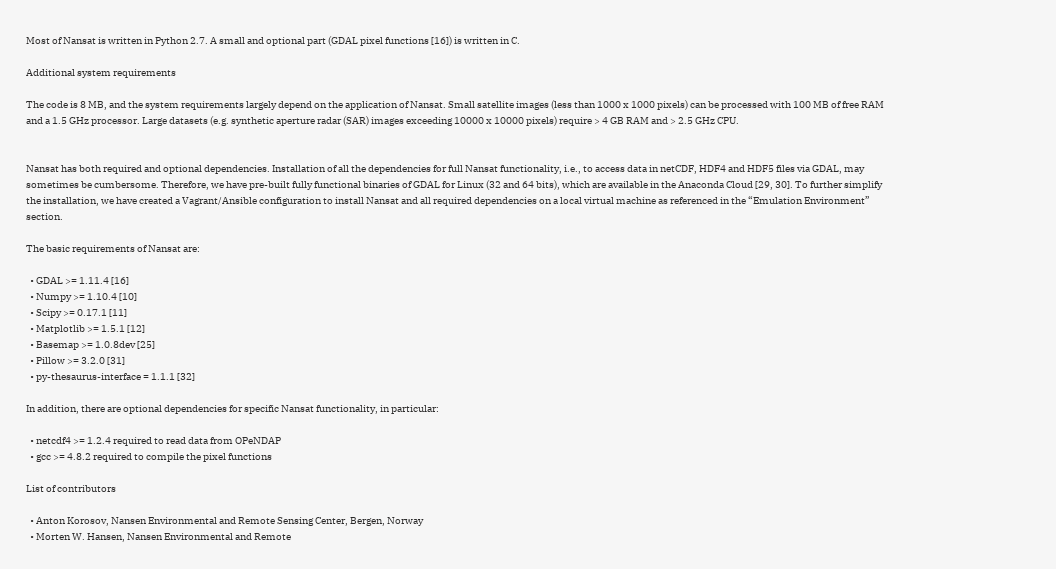Most of Nansat is written in Python 2.7. A small and optional part (GDAL pixel functions [16]) is written in C.

Additional system requirements

The code is 8 MB, and the system requirements largely depend on the application of Nansat. Small satellite images (less than 1000 x 1000 pixels) can be processed with 100 MB of free RAM and a 1.5 GHz processor. Large datasets (e.g. synthetic aperture radar (SAR) images exceeding 10000 x 10000 pixels) require > 4 GB RAM and > 2.5 GHz CPU.


Nansat has both required and optional dependencies. Installation of all the dependencies for full Nansat functionality, i.e., to access data in netCDF, HDF4 and HDF5 files via GDAL, may sometimes be cumbersome. Therefore, we have pre-built fully functional binaries of GDAL for Linux (32 and 64 bits), which are available in the Anaconda Cloud [29, 30]. To further simplify the installation, we have created a Vagrant/Ansible configuration to install Nansat and all required dependencies on a local virtual machine as referenced in the “Emulation Environment” section.

The basic requirements of Nansat are:

  • GDAL >= 1.11.4 [16]
  • Numpy >= 1.10.4 [10]
  • Scipy >= 0.17.1 [11]
  • Matplotlib >= 1.5.1 [12]
  • Basemap >= 1.0.8dev [25]
  • Pillow >= 3.2.0 [31]
  • py-thesaurus-interface = 1.1.1 [32]

In addition, there are optional dependencies for specific Nansat functionality, in particular:

  • netcdf4 >= 1.2.4 required to read data from OPeNDAP
  • gcc >= 4.8.2 required to compile the pixel functions

List of contributors

  • Anton Korosov, Nansen Environmental and Remote Sensing Center, Bergen, Norway
  • Morten W. Hansen, Nansen Environmental and Remote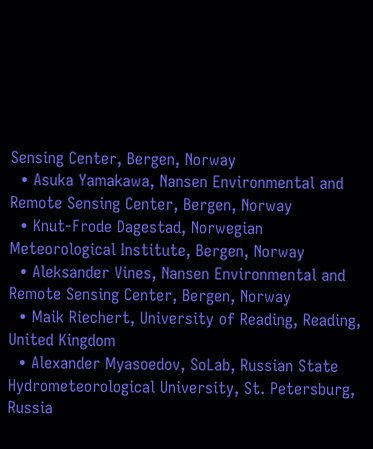Sensing Center, Bergen, Norway
  • Asuka Yamakawa, Nansen Environmental and Remote Sensing Center, Bergen, Norway
  • Knut-Frode Dagestad, Norwegian Meteorological Institute, Bergen, Norway
  • Aleksander Vines, Nansen Environmental and Remote Sensing Center, Bergen, Norway
  • Maik Riechert, University of Reading, Reading, United Kingdom
  • Alexander Myasoedov, SoLab, Russian State Hydrometeorological University, St. Petersburg, Russia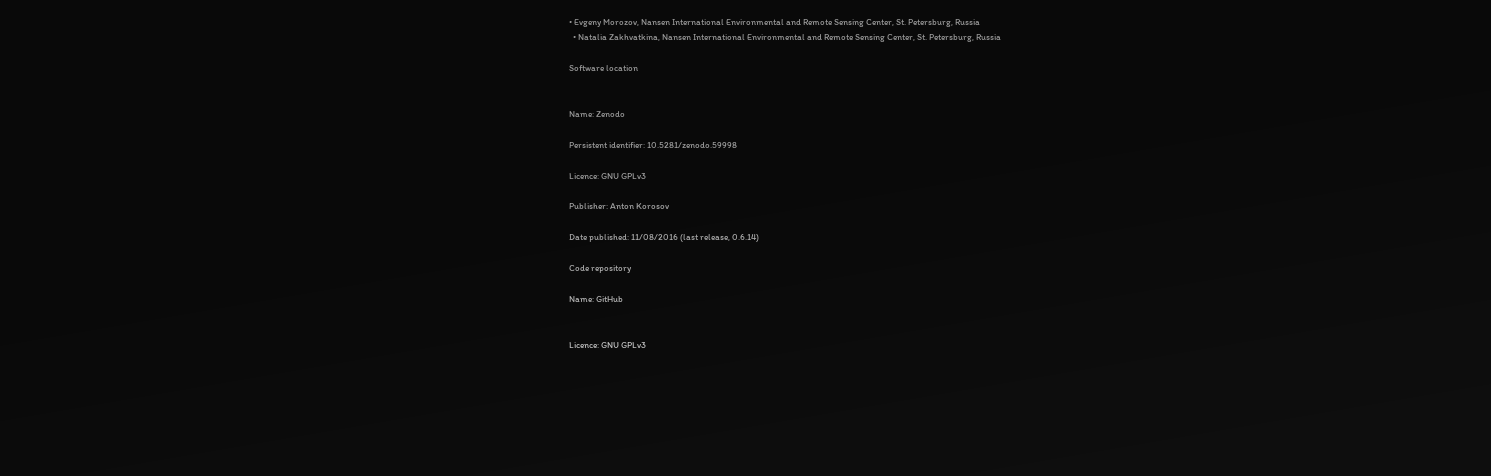• Evgeny Morozov, Nansen International Environmental and Remote Sensing Center, St. Petersburg, Russia
  • Natalia Zakhvatkina, Nansen International Environmental and Remote Sensing Center, St. Petersburg, Russia

Software location


Name: Zenodo

Persistent identifier: 10.5281/zenodo.59998

Licence: GNU GPLv3

Publisher: Anton Korosov

Date published: 11/08/2016 (last release, 0.6.14)

Code repository

Name: GitHub


Licence: GNU GPLv3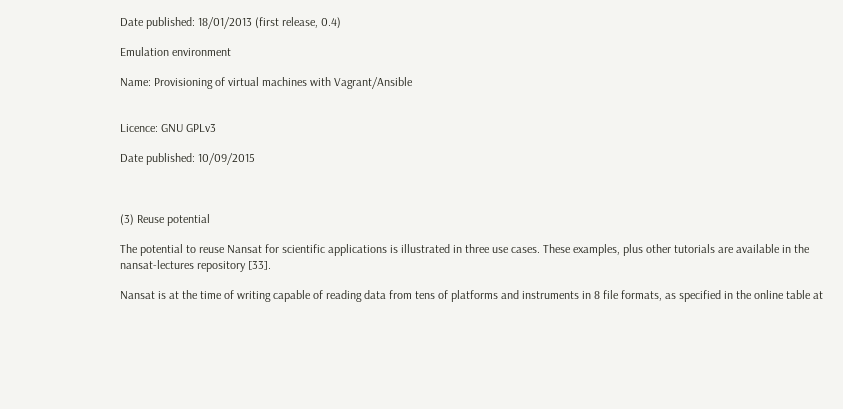Date published: 18/01/2013 (first release, 0.4)

Emulation environment

Name: Provisioning of virtual machines with Vagrant/Ansible


Licence: GNU GPLv3

Date published: 10/09/2015



(3) Reuse potential

The potential to reuse Nansat for scientific applications is illustrated in three use cases. These examples, plus other tutorials are available in the nansat-lectures repository [33].

Nansat is at the time of writing capable of reading data from tens of platforms and instruments in 8 file formats, as specified in the online table at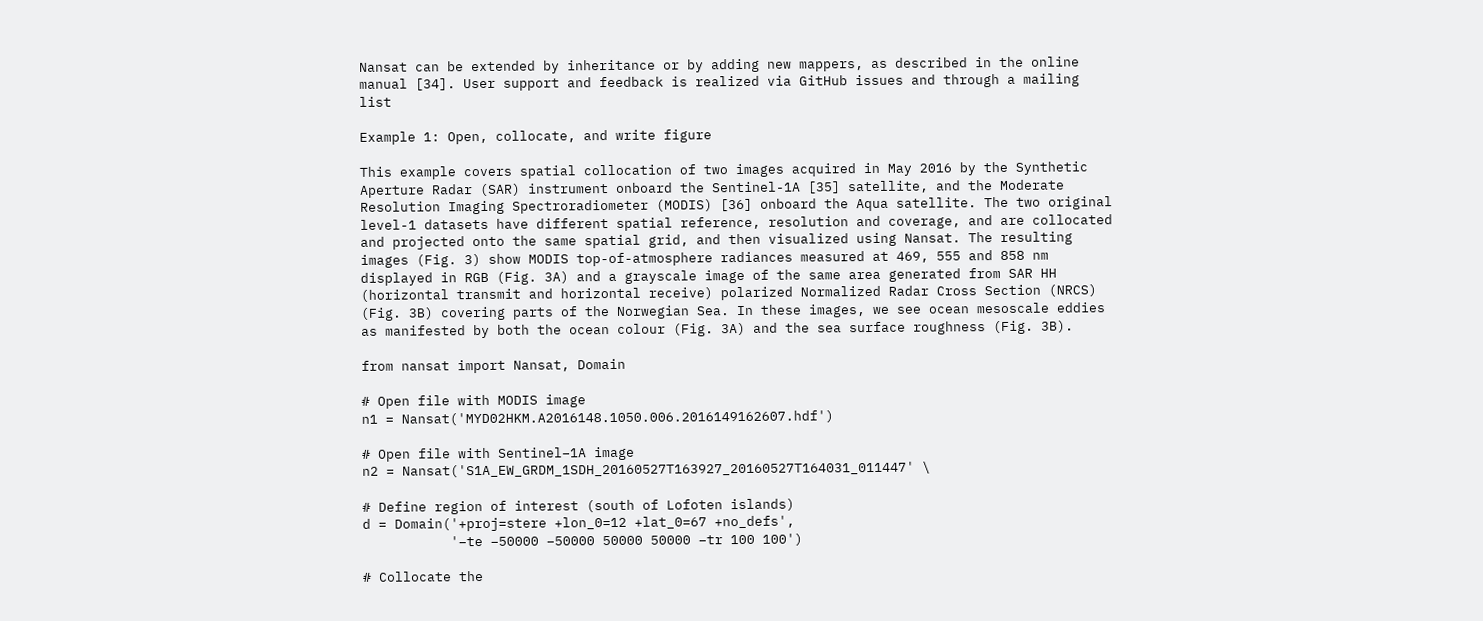Nansat can be extended by inheritance or by adding new mappers, as described in the online manual [34]. User support and feedback is realized via GitHub issues and through a mailing list

Example 1: Open, collocate, and write figure

This example covers spatial collocation of two images acquired in May 2016 by the Synthetic Aperture Radar (SAR) instrument onboard the Sentinel-1A [35] satellite, and the Moderate Resolution Imaging Spectroradiometer (MODIS) [36] onboard the Aqua satellite. The two original level-1 datasets have different spatial reference, resolution and coverage, and are collocated and projected onto the same spatial grid, and then visualized using Nansat. The resulting images (Fig. 3) show MODIS top-of-atmosphere radiances measured at 469, 555 and 858 nm displayed in RGB (Fig. 3A) and a grayscale image of the same area generated from SAR HH (horizontal transmit and horizontal receive) polarized Normalized Radar Cross Section (NRCS) (Fig. 3B) covering parts of the Norwegian Sea. In these images, we see ocean mesoscale eddies as manifested by both the ocean colour (Fig. 3A) and the sea surface roughness (Fig. 3B).

from nansat import Nansat, Domain

# Open file with MODIS image
n1 = Nansat('MYD02HKM.A2016148.1050.006.2016149162607.hdf')

# Open file with Sentinel–1A image
n2 = Nansat('S1A_EW_GRDM_1SDH_20160527T163927_20160527T164031_011447' \

# Define region of interest (south of Lofoten islands)
d = Domain('+proj=stere +lon_0=12 +lat_0=67 +no_defs',
           '–te –50000 –50000 50000 50000 –tr 100 100')

# Collocate the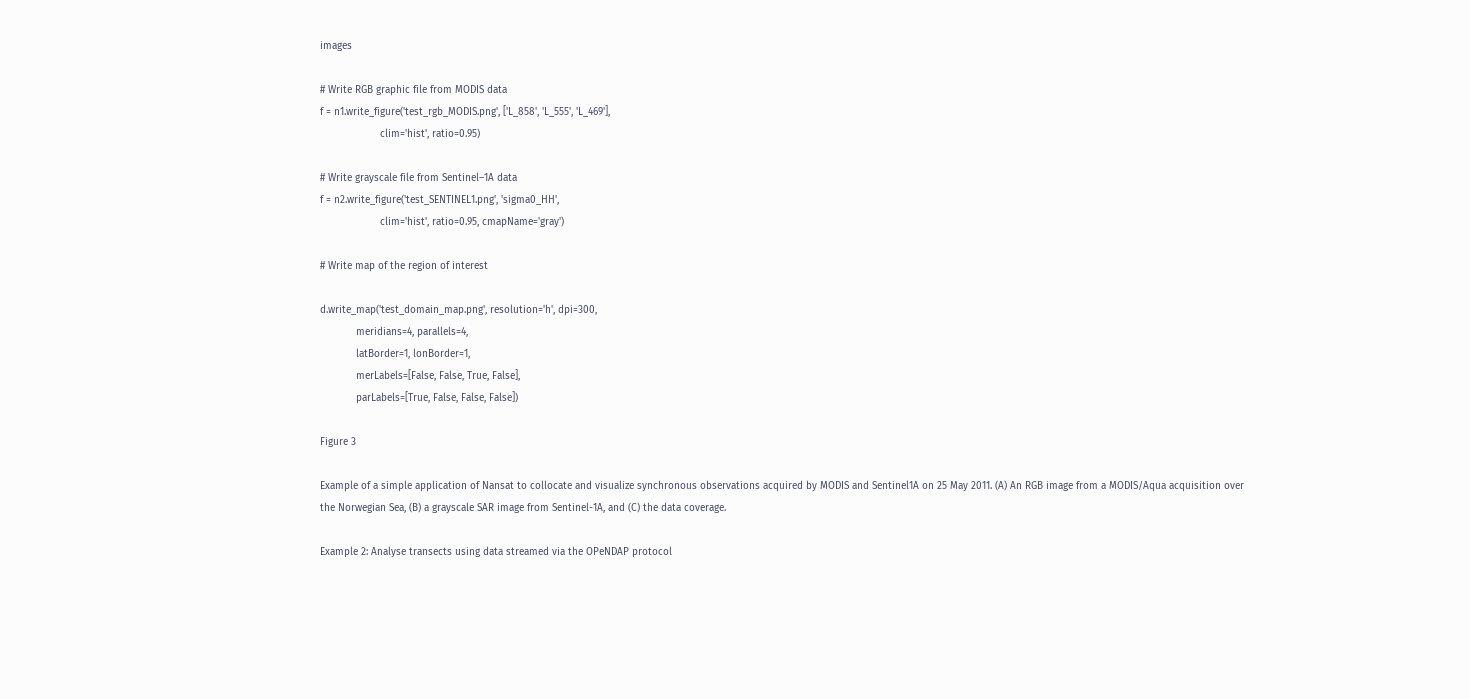images

# Write RGB graphic file from MODIS data
f = n1.write_figure('test_rgb_MODIS.png', ['L_858', 'L_555', 'L_469'],
                    clim='hist', ratio=0.95)

# Write grayscale file from Sentinel–1A data
f = n2.write_figure('test_SENTINEL1.png', 'sigma0_HH',
                    clim='hist', ratio=0.95, cmapName='gray')

# Write map of the region of interest

d.write_map('test_domain_map.png', resolution='h', dpi=300,
            meridians=4, parallels=4,
            latBorder=1, lonBorder=1,
            merLabels=[False, False, True, False],
            parLabels=[True, False, False, False])

Figure 3

Example of a simple application of Nansat to collocate and visualize synchronous observations acquired by MODIS and Sentinel1A on 25 May 2011. (A) An RGB image from a MODIS/Aqua acquisition over the Norwegian Sea, (B) a grayscale SAR image from Sentinel-1A, and (C) the data coverage.

Example 2: Analyse transects using data streamed via the OPeNDAP protocol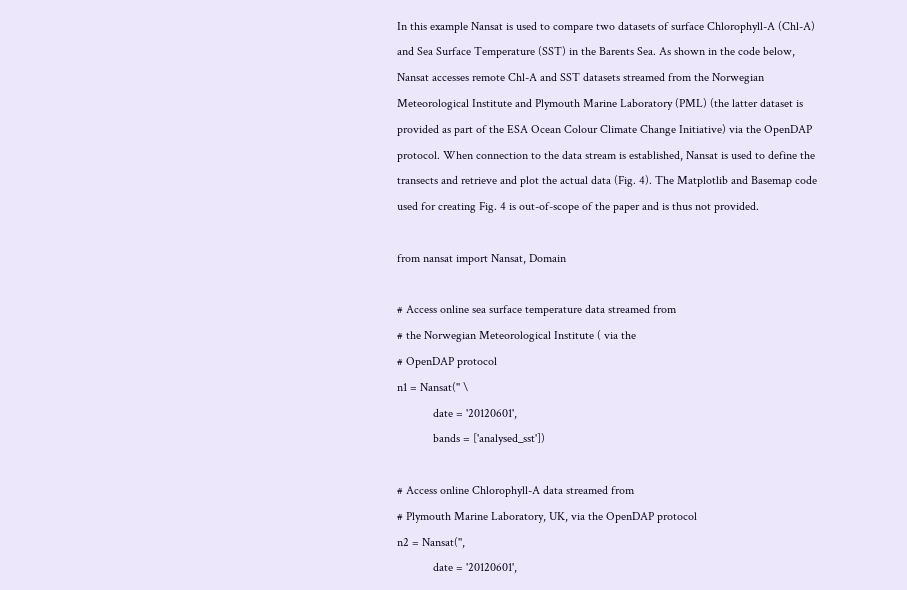In this example Nansat is used to compare two datasets of surface Chlorophyll-A (Chl-A) and Sea Surface Temperature (SST) in the Barents Sea. As shown in the code below, Nansat accesses remote Chl-A and SST datasets streamed from the Norwegian Meteorological Institute and Plymouth Marine Laboratory (PML) (the latter dataset is provided as part of the ESA Ocean Colour Climate Change Initiative) via the OpenDAP protocol. When connection to the data stream is established, Nansat is used to define the transects and retrieve and plot the actual data (Fig. 4). The Matplotlib and Basemap code used for creating Fig. 4 is out-of-scope of the paper and is thus not provided.

from nansat import Nansat, Domain

# Access online sea surface temperature data streamed from
# the Norwegian Meteorological Institute ( via the
# OpenDAP protocol
n1 = Nansat('' \
            date = '20120601',
            bands = ['analysed_sst'])

# Access online Chlorophyll-A data streamed from
# Plymouth Marine Laboratory, UK, via the OpenDAP protocol
n2 = Nansat('',
            date = '20120601',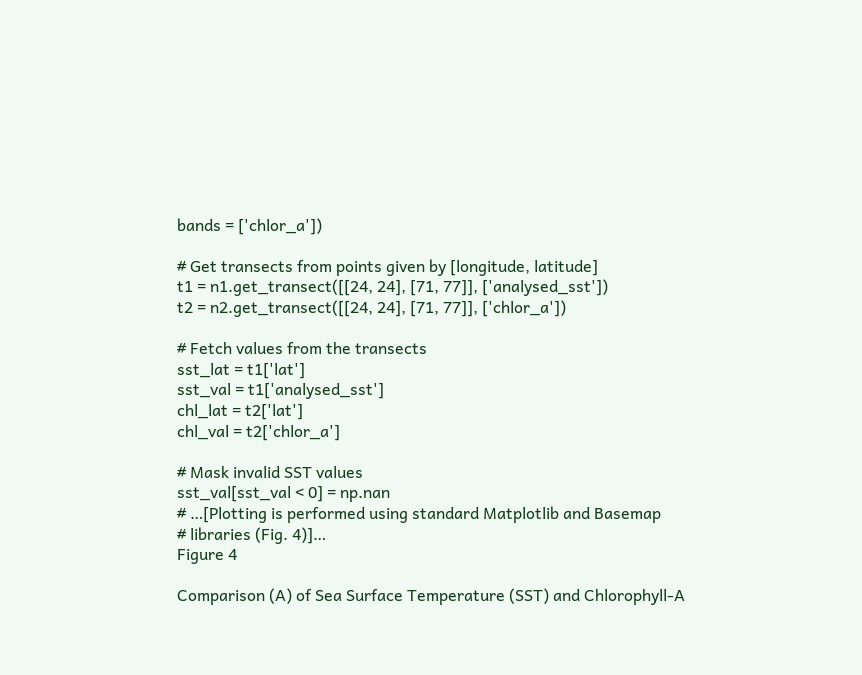bands = ['chlor_a'])

# Get transects from points given by [longitude, latitude]
t1 = n1.get_transect([[24, 24], [71, 77]], ['analysed_sst'])
t2 = n2.get_transect([[24, 24], [71, 77]], ['chlor_a'])

# Fetch values from the transects
sst_lat = t1['lat']
sst_val = t1['analysed_sst']
chl_lat = t2['lat']
chl_val = t2['chlor_a']

# Mask invalid SST values
sst_val[sst_val < 0] = np.nan
# …[Plotting is performed using standard Matplotlib and Basemap
# libraries (Fig. 4)]…
Figure 4

Comparison (A) of Sea Surface Temperature (SST) and Chlorophyll-A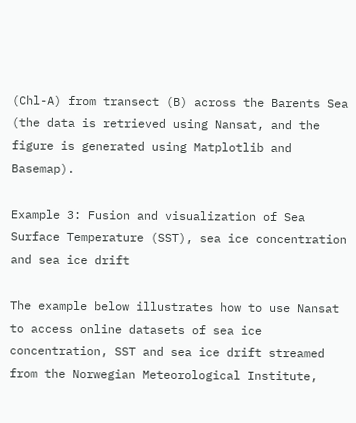(Chl-A) from transect (B) across the Barents Sea (the data is retrieved using Nansat, and the figure is generated using Matplotlib and Basemap).

Example 3: Fusion and visualization of Sea Surface Temperature (SST), sea ice concentration and sea ice drift

The example below illustrates how to use Nansat to access online datasets of sea ice concentration, SST and sea ice drift streamed from the Norwegian Meteorological Institute,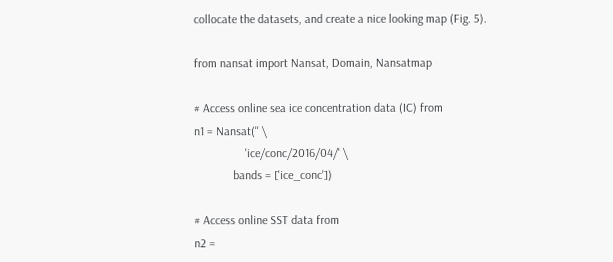collocate the datasets, and create a nice looking map (Fig. 5).

from nansat import Nansat, Domain, Nansatmap

# Access online sea ice concentration data (IC) from
n1 = Nansat('' \
                 'ice/conc/2016/04/' \
             bands = ['ice_conc'])

# Access online SST data from
n2 =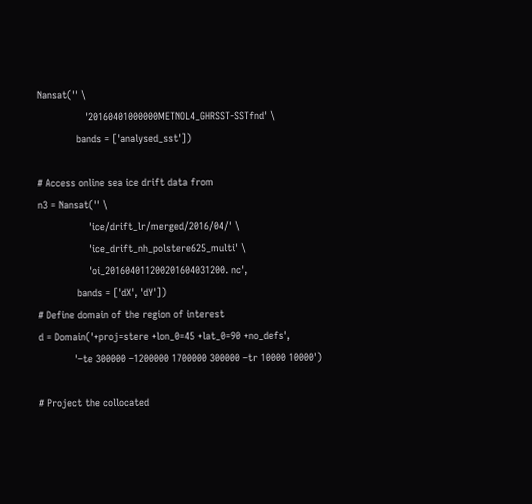Nansat('' \
                '20160401000000METNOL4_GHRSST-SSTfnd' \
             bands = ['analysed_sst'])

# Access online sea ice drift data from
n3 = Nansat('' \
                 'ice/drift_lr/merged/2016/04/' \
                 'ice_drift_nh_polstere625_multi' \
                 'oi_201604011200201604031200. nc',
             bands = ['dX', 'dY'])
# Define domain of the region of interest
d = Domain('+proj=stere +lon_0=45 +lat_0=90 +no_defs',
            '–te 300000 –1200000 1700000 300000 –tr 10000 10000')

# Project the collocated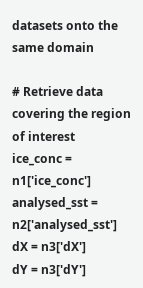datasets onto the same domain

# Retrieve data covering the region of interest
ice_conc = n1['ice_conc']
analysed_sst = n2['analysed_sst']
dX = n3['dX']
dY = n3['dY']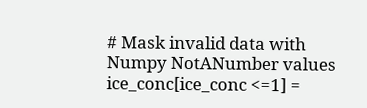# Mask invalid data with Numpy NotANumber values
ice_conc[ice_conc <=1] =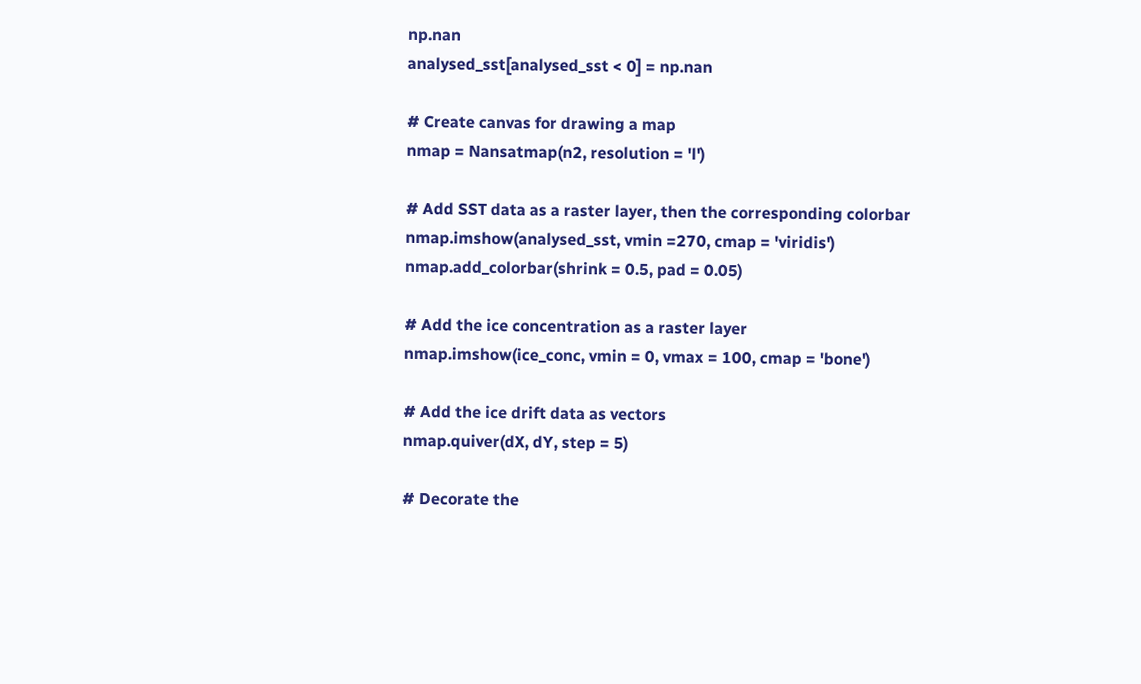np.nan
analysed_sst[analysed_sst < 0] = np.nan

# Create canvas for drawing a map
nmap = Nansatmap(n2, resolution = 'l')

# Add SST data as a raster layer, then the corresponding colorbar
nmap.imshow(analysed_sst, vmin =270, cmap = 'viridis')
nmap.add_colorbar(shrink = 0.5, pad = 0.05)

# Add the ice concentration as a raster layer
nmap.imshow(ice_conc, vmin = 0, vmax = 100, cmap = 'bone')

# Add the ice drift data as vectors
nmap.quiver(dX, dY, step = 5)

# Decorate the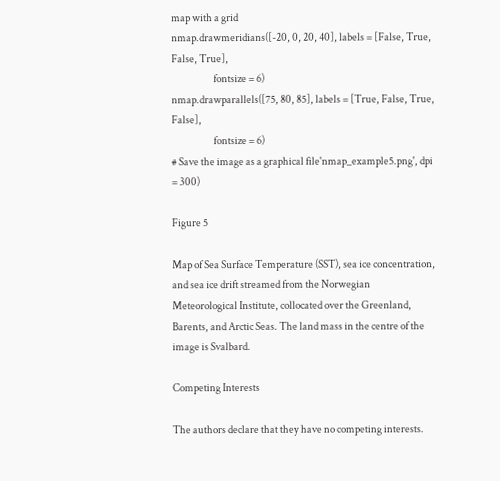map with a grid
nmap.drawmeridians([-20, 0, 20, 40], labels = [False, True, False, True],
                     fontsize = 6)
nmap.drawparallels([75, 80, 85], labels = [True, False, True, False],
                     fontsize = 6)
# Save the image as a graphical file'nmap_example5.png', dpi = 300)

Figure 5

Map of Sea Surface Temperature (SST), sea ice concentration, and sea ice drift streamed from the Norwegian Meteorological Institute, collocated over the Greenland, Barents, and Arctic Seas. The land mass in the centre of the image is Svalbard.

Competing Interests

The authors declare that they have no competing interests.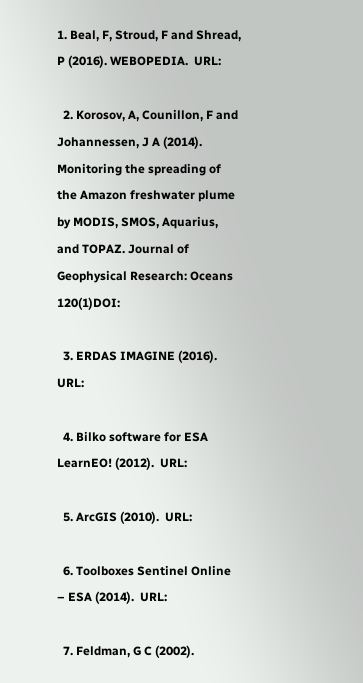1. Beal, F, Stroud, F and Shread, P (2016). WEBOPEDIA.  URL:

  2. Korosov, A, Counillon, F and Johannessen, J A (2014). Monitoring the spreading of the Amazon freshwater plume by MODIS, SMOS, Aquarius, and TOPAZ. Journal of Geophysical Research: Oceans 120(1)DOI:

  3. ERDAS IMAGINE (2016).  URL:

  4. Bilko software for ESA LearnEO! (2012).  URL:

  5. ArcGIS (2010).  URL:

  6. Toolboxes Sentinel Online – ESA (2014).  URL:

  7. Feldman, G C (2002).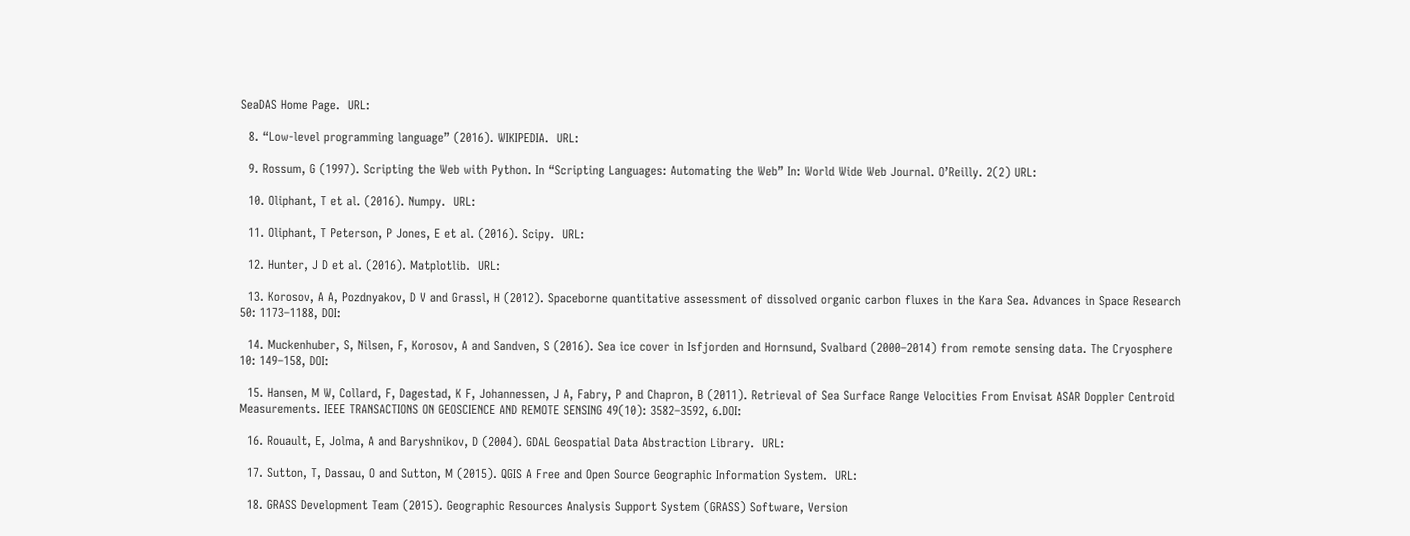SeaDAS Home Page.  URL:

  8. “Low-level programming language” (2016). WIKIPEDIA.  URL:

  9. Rossum, G (1997). Scripting the Web with Python. In “Scripting Languages: Automating the Web” In: World Wide Web Journal. O’Reilly. 2(2) URL:

  10. Oliphant, T et al. (2016). Numpy.  URL:

  11. Oliphant, T Peterson, P Jones, E et al. (2016). Scipy.  URL:

  12. Hunter, J D et al. (2016). Matplotlib.  URL:

  13. Korosov, A A, Pozdnyakov, D V and Grassl, H (2012). Spaceborne quantitative assessment of dissolved organic carbon fluxes in the Kara Sea. Advances in Space Research 50: 1173–1188, DOI:

  14. Muckenhuber, S, Nilsen, F, Korosov, A and Sandven, S (2016). Sea ice cover in Isfjorden and Hornsund, Svalbard (2000–2014) from remote sensing data. The Cryosphere 10: 149–158, DOI:

  15. Hansen, M W, Collard, F, Dagestad, K F, Johannessen, J A, Fabry, P and Chapron, B (2011). Retrieval of Sea Surface Range Velocities From Envisat ASAR Doppler Centroid Measurements. IEEE TRANSACTIONS ON GEOSCIENCE AND REMOTE SENSING 49(10): 3582–3592, 6.DOI:

  16. Rouault, E, Jolma, A and Baryshnikov, D (2004). GDAL Geospatial Data Abstraction Library.  URL:

  17. Sutton, T, Dassau, O and Sutton, M (2015). QGIS A Free and Open Source Geographic Information System.  URL:

  18. GRASS Development Team (2015). Geographic Resources Analysis Support System (GRASS) Software, Version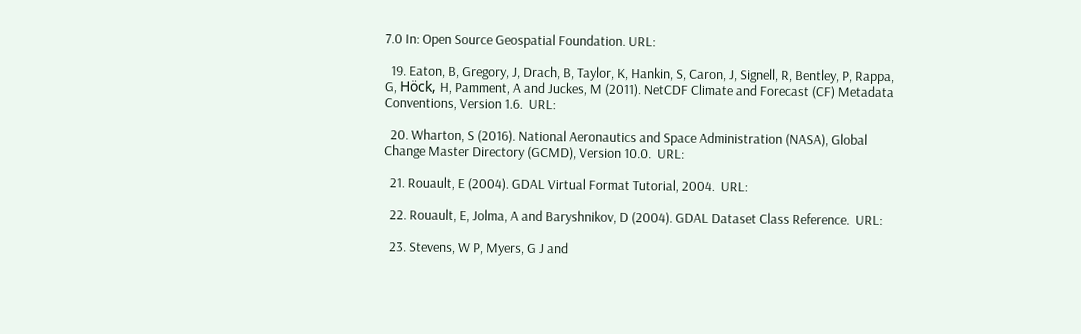7.0 In: Open Source Geospatial Foundation. URL:

  19. Eaton, B, Gregory, J, Drach, B, Taylor, K, Hankin, S, Caron, J, Signell, R, Bentley, P, Rappa, G, Höck, H, Pamment, A and Juckes, M (2011). NetCDF Climate and Forecast (CF) Metadata Conventions, Version 1.6.  URL:

  20. Wharton, S (2016). National Aeronautics and Space Administration (NASA), Global Change Master Directory (GCMD), Version 10.0.  URL:

  21. Rouault, E (2004). GDAL Virtual Format Tutorial, 2004.  URL:

  22. Rouault, E, Jolma, A and Baryshnikov, D (2004). GDAL Dataset Class Reference.  URL:

  23. Stevens, W P, Myers, G J and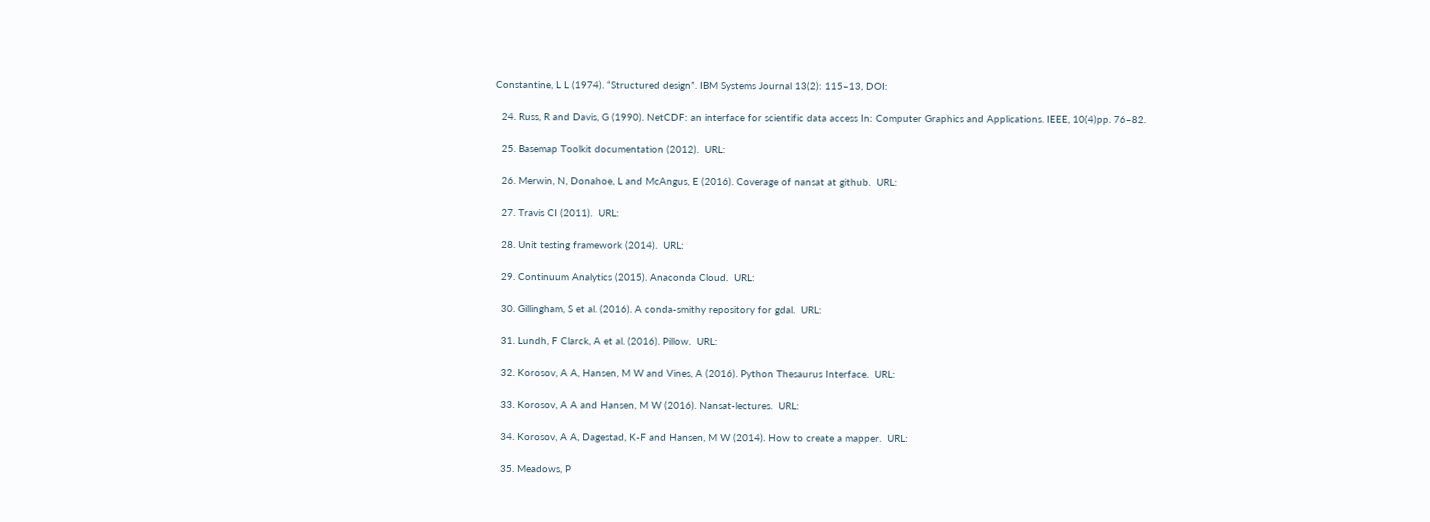Constantine, L L (1974). “Structured design”. IBM Systems Journal 13(2): 115–13, DOI:

  24. Russ, R and Davis, G (1990). NetCDF: an interface for scientific data access In: Computer Graphics and Applications. IEEE, 10(4)pp. 76–82.

  25. Basemap Toolkit documentation (2012).  URL:

  26. Merwin, N, Donahoe, L and McAngus, E (2016). Coverage of nansat at github.  URL:

  27. Travis CI (2011).  URL:

  28. Unit testing framework (2014).  URL:

  29. Continuum Analytics (2015). Anaconda Cloud.  URL:

  30. Gillingham, S et al. (2016). A conda-smithy repository for gdal.  URL:

  31. Lundh, F Clarck, A et al. (2016). Pillow.  URL:

  32. Korosov, A A, Hansen, M W and Vines, A (2016). Python Thesaurus Interface.  URL:

  33. Korosov, A A and Hansen, M W (2016). Nansat-lectures.  URL:

  34. Korosov, A A, Dagestad, K-F and Hansen, M W (2014). How to create a mapper.  URL:

  35. Meadows, P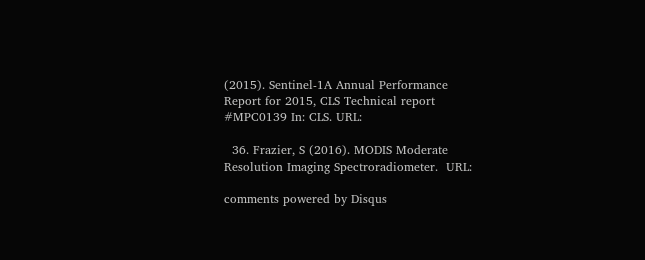(2015). Sentinel-1A Annual Performance Report for 2015, CLS Technical report #MPC0139 In: CLS. URL:

  36. Frazier, S (2016). MODIS Moderate Resolution Imaging Spectroradiometer.  URL:

comments powered by Disqus